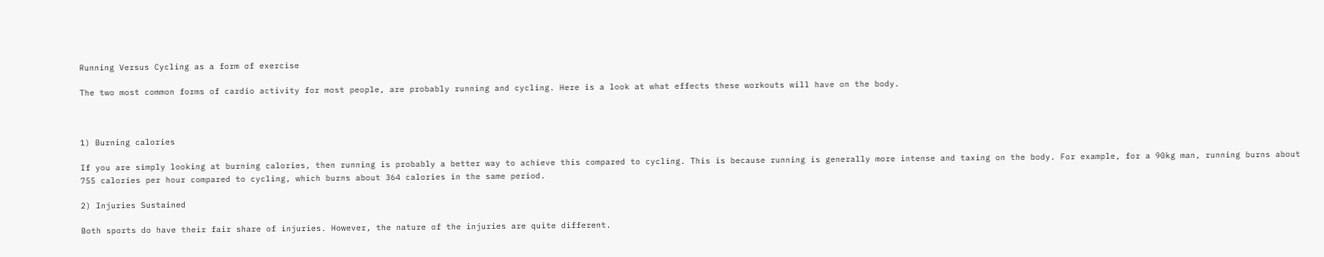Running Versus Cycling as a form of exercise

The two most common forms of cardio activity for most people, are probably running and cycling. Here is a look at what effects these workouts will have on the body.



1) Burning calories

If you are simply looking at burning calories, then running is probably a better way to achieve this compared to cycling. This is because running is generally more intense and taxing on the body. For example, for a 90kg man, running burns about 755 calories per hour compared to cycling, which burns about 364 calories in the same period.

2) Injuries Sustained

Both sports do have their fair share of injuries. However, the nature of the injuries are quite different.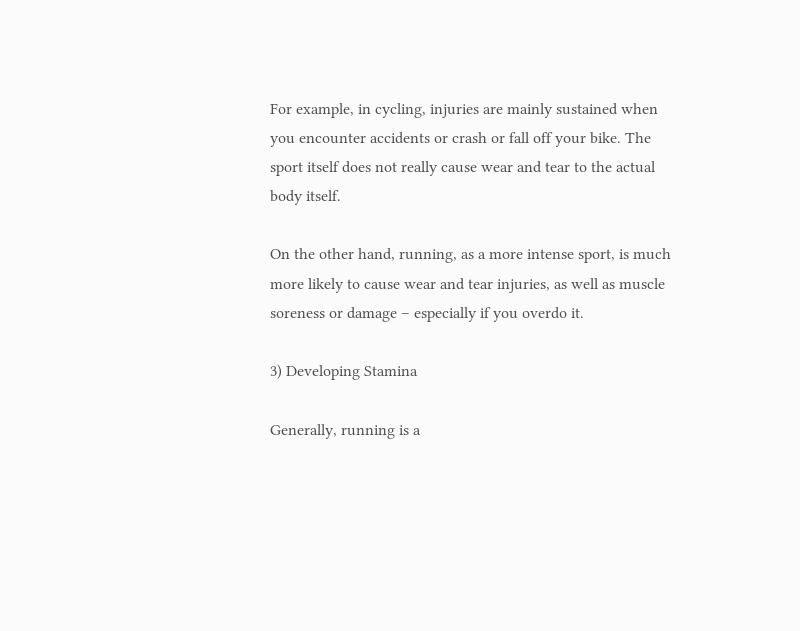For example, in cycling, injuries are mainly sustained when you encounter accidents or crash or fall off your bike. The sport itself does not really cause wear and tear to the actual body itself.

On the other hand, running, as a more intense sport, is much more likely to cause wear and tear injuries, as well as muscle soreness or damage – especially if you overdo it.

3) Developing Stamina

Generally, running is a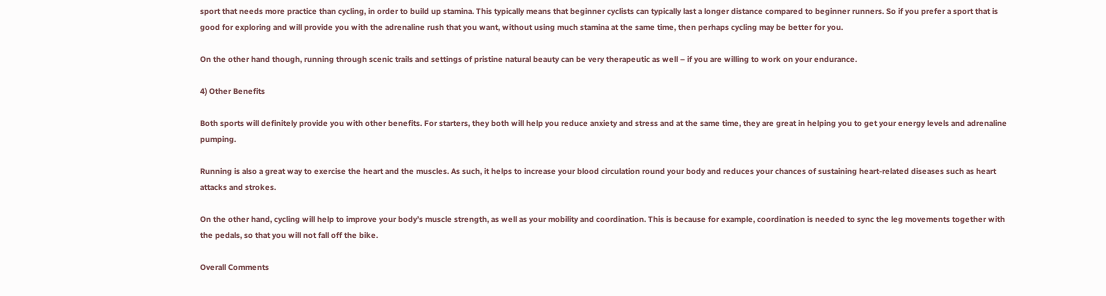sport that needs more practice than cycling, in order to build up stamina. This typically means that beginner cyclists can typically last a longer distance compared to beginner runners. So if you prefer a sport that is good for exploring and will provide you with the adrenaline rush that you want, without using much stamina at the same time, then perhaps cycling may be better for you.

On the other hand though, running through scenic trails and settings of pristine natural beauty can be very therapeutic as well – if you are willing to work on your endurance.

4) Other Benefits

Both sports will definitely provide you with other benefits. For starters, they both will help you reduce anxiety and stress and at the same time, they are great in helping you to get your energy levels and adrenaline pumping.

Running is also a great way to exercise the heart and the muscles. As such, it helps to increase your blood circulation round your body and reduces your chances of sustaining heart-related diseases such as heart attacks and strokes.

On the other hand, cycling will help to improve your body’s muscle strength, as well as your mobility and coordination. This is because for example, coordination is needed to sync the leg movements together with the pedals, so that you will not fall off the bike.

Overall Comments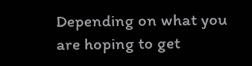Depending on what you are hoping to get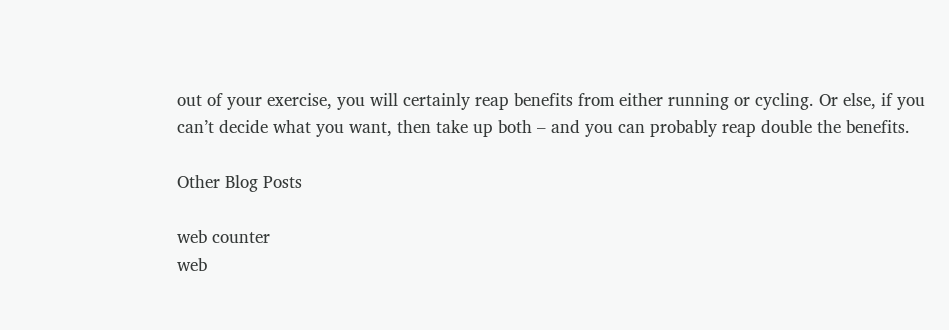out of your exercise, you will certainly reap benefits from either running or cycling. Or else, if you can’t decide what you want, then take up both – and you can probably reap double the benefits.

Other Blog Posts

web counter
web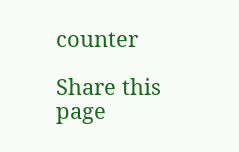counter

Share this page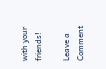with your friends!

Leave a Comment